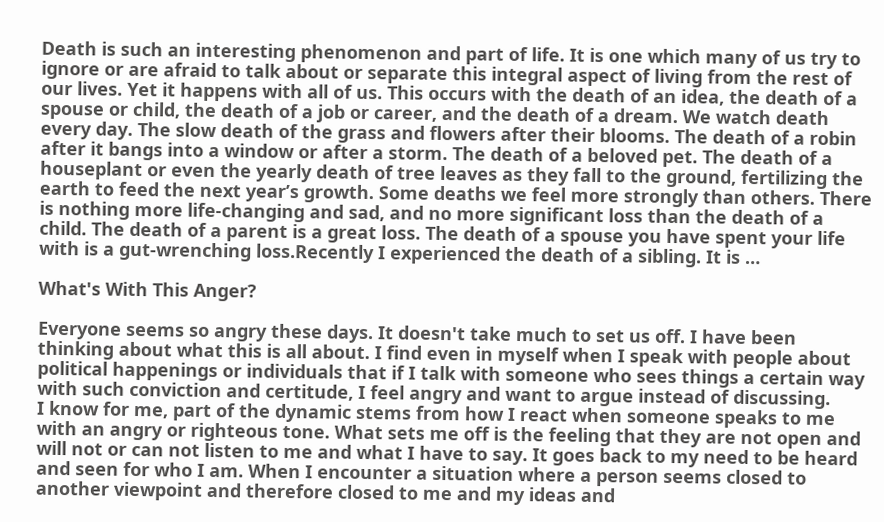Death is such an interesting phenomenon and part of life. It is one which many of us try to ignore or are afraid to talk about or separate this integral aspect of living from the rest of our lives. Yet it happens with all of us. This occurs with the death of an idea, the death of a spouse or child, the death of a job or career, and the death of a dream. We watch death every day. The slow death of the grass and flowers after their blooms. The death of a robin after it bangs into a window or after a storm. The death of a beloved pet. The death of a houseplant or even the yearly death of tree leaves as they fall to the ground, fertilizing the earth to feed the next year’s growth. Some deaths we feel more strongly than others. There is nothing more life-changing and sad, and no more significant loss than the death of a child. The death of a parent is a great loss. The death of a spouse you have spent your life with is a gut-wrenching loss.Recently I experienced the death of a sibling. It is …

What's With This Anger?

Everyone seems so angry these days. It doesn't take much to set us off. I have been thinking about what this is all about. I find even in myself when I speak with people about political happenings or individuals that if I talk with someone who sees things a certain way with such conviction and certitude, I feel angry and want to argue instead of discussing.
I know for me, part of the dynamic stems from how I react when someone speaks to me with an angry or righteous tone. What sets me off is the feeling that they are not open and will not or can not listen to me and what I have to say. It goes back to my need to be heard and seen for who I am. When I encounter a situation where a person seems closed to another viewpoint and therefore closed to me and my ideas and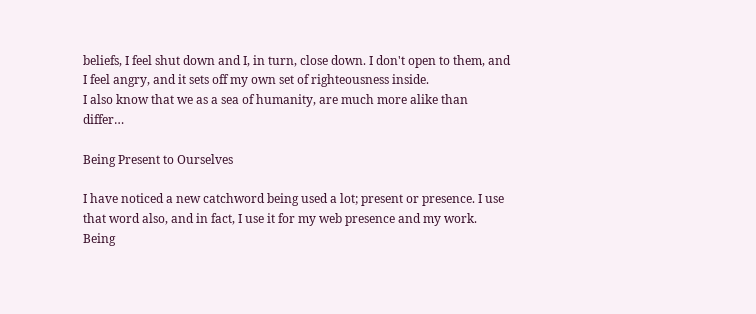beliefs, I feel shut down and I, in turn, close down. I don't open to them, and I feel angry, and it sets off my own set of righteousness inside.
I also know that we as a sea of humanity, are much more alike than differ…

Being Present to Ourselves

I have noticed a new catchword being used a lot; present or presence. I use that word also, and in fact, I use it for my web presence and my work. Being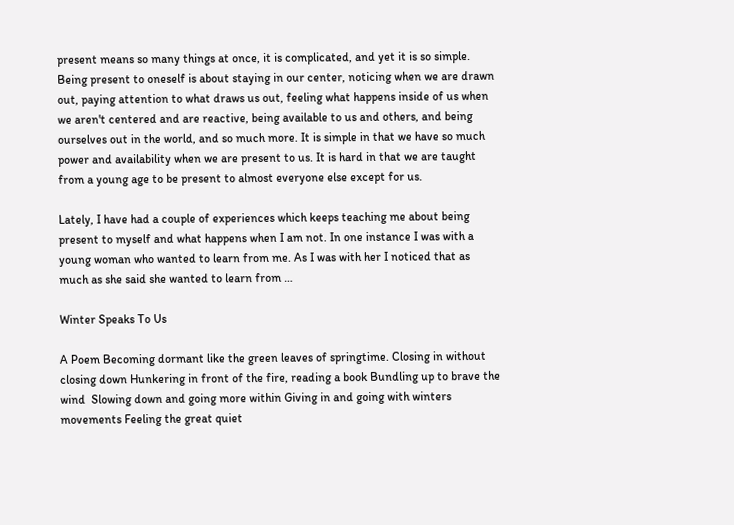present means so many things at once, it is complicated, and yet it is so simple. Being present to oneself is about staying in our center, noticing when we are drawn out, paying attention to what draws us out, feeling what happens inside of us when we aren't centered and are reactive, being available to us and others, and being ourselves out in the world, and so much more. It is simple in that we have so much power and availability when we are present to us. It is hard in that we are taught from a young age to be present to almost everyone else except for us.

Lately, I have had a couple of experiences which keeps teaching me about being present to myself and what happens when I am not. In one instance I was with a young woman who wanted to learn from me. As I was with her I noticed that as much as she said she wanted to learn from …

Winter Speaks To Us

A Poem Becoming dormant like the green leaves of springtime. Closing in without closing down Hunkering in front of the fire, reading a book Bundling up to brave the wind  Slowing down and going more within Giving in and going with winters movements Feeling the great quiet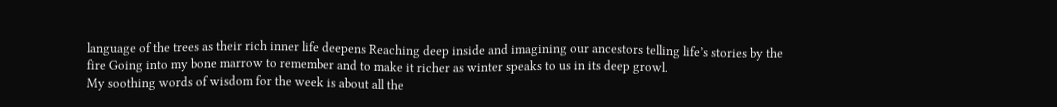language of the trees as their rich inner life deepens Reaching deep inside and imagining our ancestors telling life’s stories by the fire Going into my bone marrow to remember and to make it richer as winter speaks to us in its deep growl.
My soothing words of wisdom for the week is about all the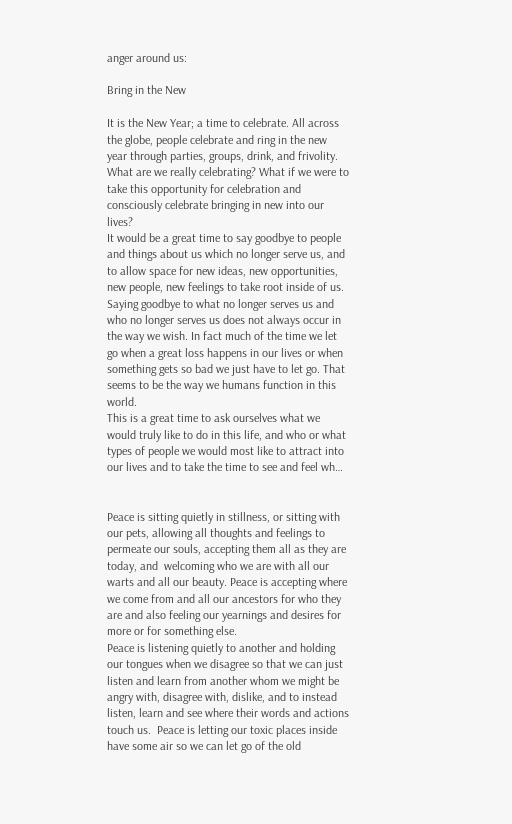anger around us:

Bring in the New

It is the New Year; a time to celebrate. All across the globe, people celebrate and ring in the new year through parties, groups, drink, and frivolity. What are we really celebrating? What if we were to take this opportunity for celebration and consciously celebrate bringing in new into our lives?
It would be a great time to say goodbye to people and things about us which no longer serve us, and to allow space for new ideas, new opportunities, new people, new feelings to take root inside of us. Saying goodbye to what no longer serves us and who no longer serves us does not always occur in the way we wish. In fact much of the time we let go when a great loss happens in our lives or when something gets so bad we just have to let go. That seems to be the way we humans function in this world.
This is a great time to ask ourselves what we would truly like to do in this life, and who or what types of people we would most like to attract into our lives and to take the time to see and feel wh…


Peace is sitting quietly in stillness, or sitting with our pets, allowing all thoughts and feelings to permeate our souls, accepting them all as they are today, and  welcoming who we are with all our warts and all our beauty. Peace is accepting where we come from and all our ancestors for who they are and also feeling our yearnings and desires for more or for something else.
Peace is listening quietly to another and holding our tongues when we disagree so that we can just listen and learn from another whom we might be angry with, disagree with, dislike, and to instead listen, learn and see where their words and actions touch us.  Peace is letting our toxic places inside have some air so we can let go of the old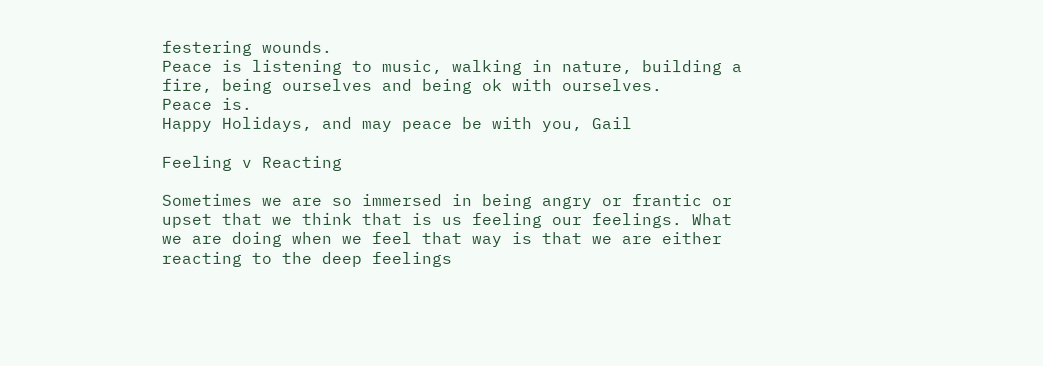festering wounds.
Peace is listening to music, walking in nature, building a fire, being ourselves and being ok with ourselves.
Peace is.
Happy Holidays, and may peace be with you, Gail

Feeling v Reacting

Sometimes we are so immersed in being angry or frantic or upset that we think that is us feeling our feelings. What we are doing when we feel that way is that we are either reacting to the deep feelings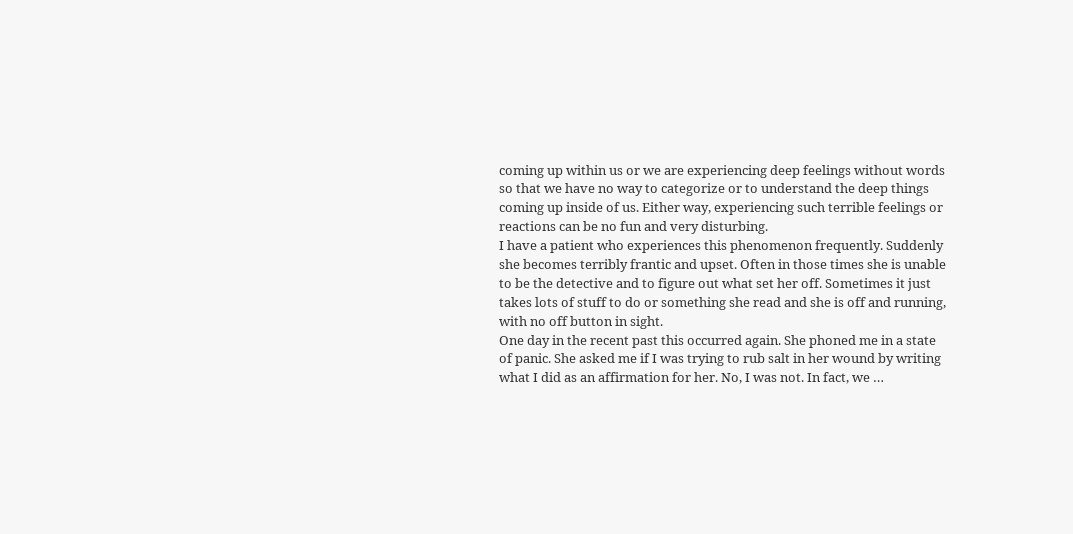coming up within us or we are experiencing deep feelings without words so that we have no way to categorize or to understand the deep things coming up inside of us. Either way, experiencing such terrible feelings or reactions can be no fun and very disturbing.
I have a patient who experiences this phenomenon frequently. Suddenly she becomes terribly frantic and upset. Often in those times she is unable to be the detective and to figure out what set her off. Sometimes it just takes lots of stuff to do or something she read and she is off and running, with no off button in sight.
One day in the recent past this occurred again. She phoned me in a state of panic. She asked me if I was trying to rub salt in her wound by writing what I did as an affirmation for her. No, I was not. In fact, we …